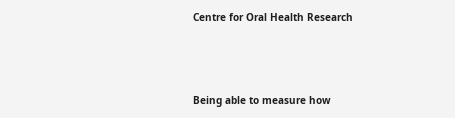Centre for Oral Health Research



Being able to measure how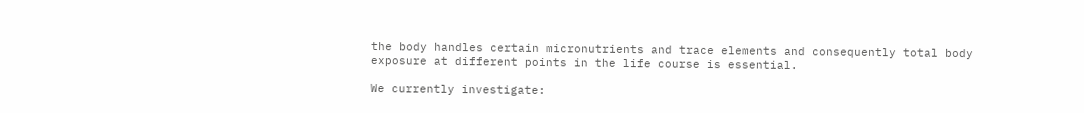the body handles certain micronutrients and trace elements and consequently total body exposure at different points in the life course is essential.

We currently investigate: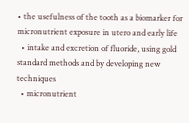• the usefulness of the tooth as a biomarker for micronutrient exposure in utero and early life
  • intake and excretion of fluoride, using gold standard methods and by developing new techniques
  • micronutrient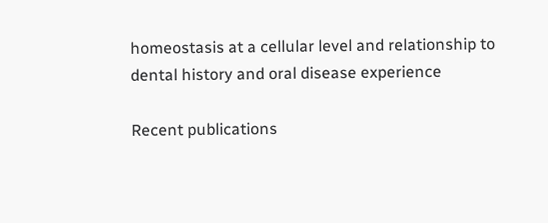homeostasis at a cellular level and relationship to dental history and oral disease experience

Recent publications